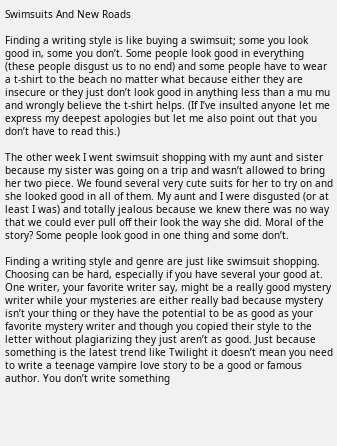Swimsuits And New Roads

Finding a writing style is like buying a swimsuit; some you look good in, some you don’t. Some people look good in everything (these people disgust us to no end) and some people have to wear a t-shirt to the beach no matter what because either they are insecure or they just don’t look good in anything less than a mu mu and wrongly believe the t-shirt helps. (If I’ve insulted anyone let me express my deepest apologies but let me also point out that you don’t have to read this.)

The other week I went swimsuit shopping with my aunt and sister because my sister was going on a trip and wasn’t allowed to bring her two piece. We found several very cute suits for her to try on and she looked good in all of them. My aunt and I were disgusted (or at least I was) and totally jealous because we knew there was no way that we could ever pull off their look the way she did. Moral of the story? Some people look good in one thing and some don’t.

Finding a writing style and genre are just like swimsuit shopping. Choosing can be hard, especially if you have several your good at. One writer, your favorite writer say, might be a really good mystery writer while your mysteries are either really bad because mystery isn’t your thing or they have the potential to be as good as your favorite mystery writer and though you copied their style to the letter without plagiarizing they just aren’t as good. Just because something is the latest trend like Twilight it doesn’t mean you need to write a teenage vampire love story to be a good or famous author. You don’t write something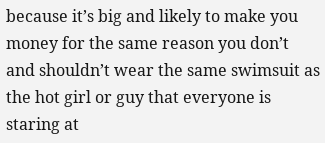because it’s big and likely to make you money for the same reason you don’t and shouldn’t wear the same swimsuit as the hot girl or guy that everyone is staring at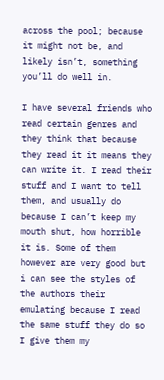across the pool; because it might not be, and likely isn’t, something you’ll do well in.

I have several friends who read certain genres and they think that because they read it it means they can write it. I read their stuff and I want to tell them, and usually do because I can’t keep my mouth shut, how horrible it is. Some of them however are very good but i can see the styles of the authors their emulating because I read the same stuff they do so I give them my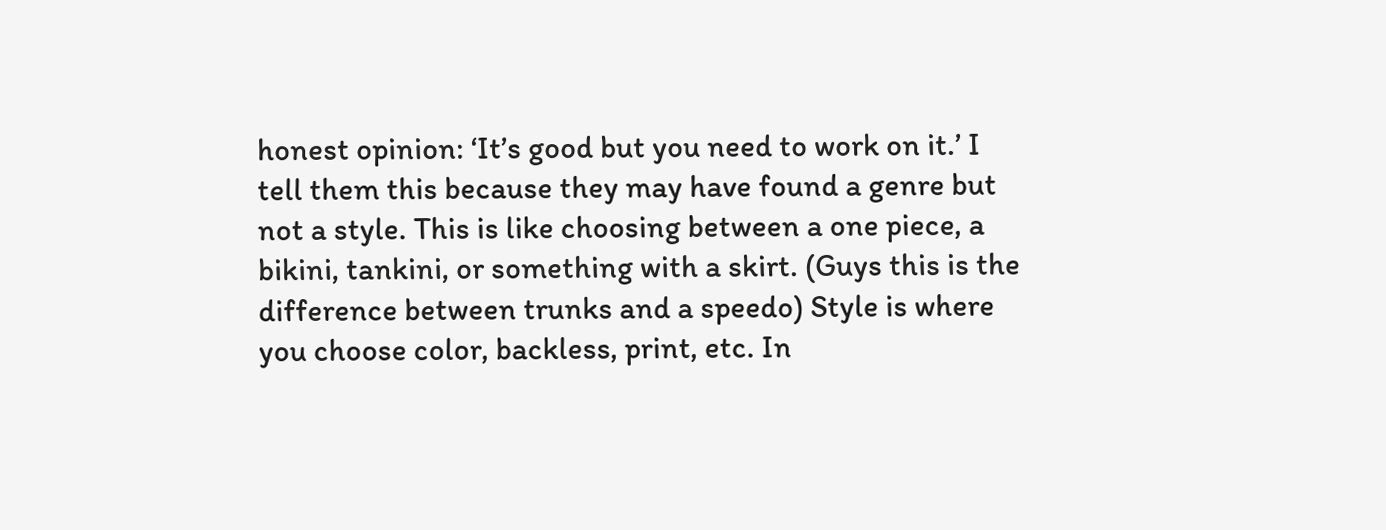honest opinion: ‘It’s good but you need to work on it.’ I tell them this because they may have found a genre but not a style. This is like choosing between a one piece, a bikini, tankini, or something with a skirt. (Guys this is the difference between trunks and a speedo) Style is where you choose color, backless, print, etc. In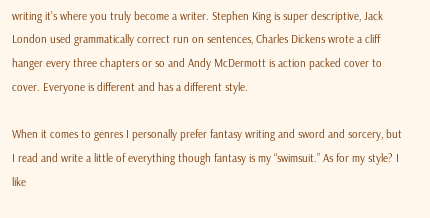writing it’s where you truly become a writer. Stephen King is super descriptive, Jack London used grammatically correct run on sentences, Charles Dickens wrote a cliff hanger every three chapters or so and Andy McDermott is action packed cover to cover. Everyone is different and has a different style.

When it comes to genres I personally prefer fantasy writing and sword and sorcery, but I read and write a little of everything though fantasy is my “swimsuit.” As for my style? I like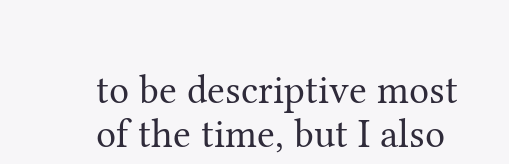to be descriptive most of the time, but I also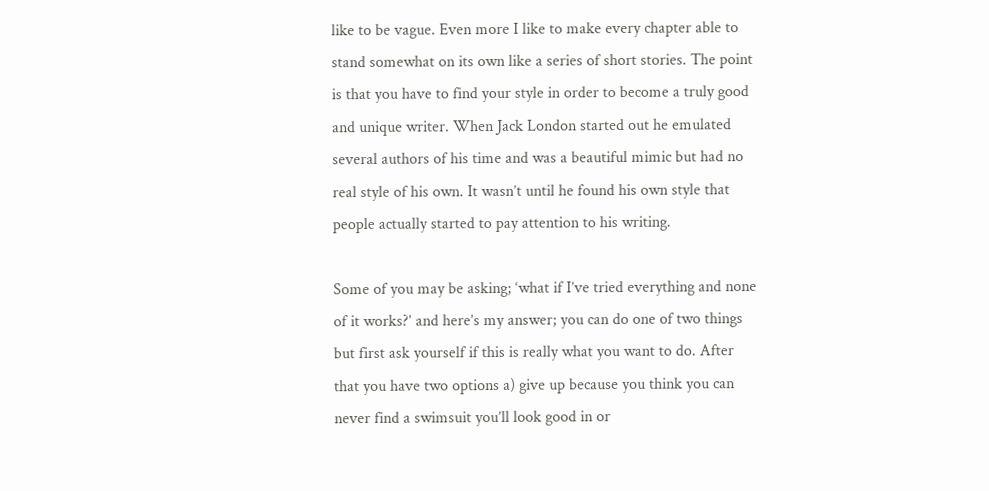like to be vague. Even more I like to make every chapter able to stand somewhat on its own like a series of short stories. The point is that you have to find your style in order to become a truly good and unique writer. When Jack London started out he emulated several authors of his time and was a beautiful mimic but had no real style of his own. It wasn’t until he found his own style that people actually started to pay attention to his writing.

Some of you may be asking; ‘what if I’ve tried everything and none of it works?’ and here’s my answer; you can do one of two things but first ask yourself if this is really what you want to do. After that you have two options a) give up because you think you can never find a swimsuit you’ll look good in or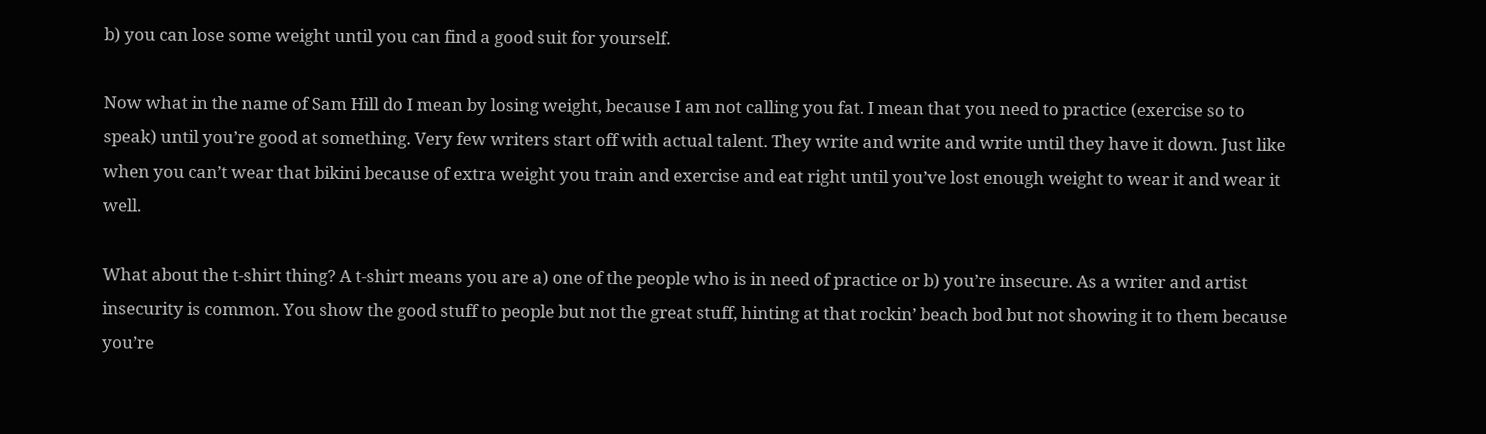b) you can lose some weight until you can find a good suit for yourself.

Now what in the name of Sam Hill do I mean by losing weight, because I am not calling you fat. I mean that you need to practice (exercise so to speak) until you’re good at something. Very few writers start off with actual talent. They write and write and write until they have it down. Just like when you can’t wear that bikini because of extra weight you train and exercise and eat right until you’ve lost enough weight to wear it and wear it well.

What about the t-shirt thing? A t-shirt means you are a) one of the people who is in need of practice or b) you’re insecure. As a writer and artist insecurity is common. You show the good stuff to people but not the great stuff, hinting at that rockin’ beach bod but not showing it to them because you’re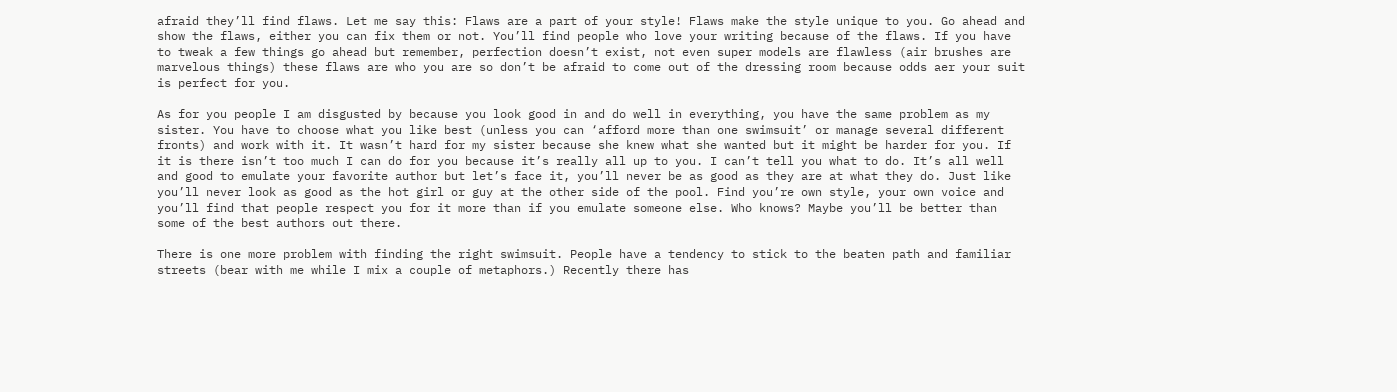afraid they’ll find flaws. Let me say this: Flaws are a part of your style! Flaws make the style unique to you. Go ahead and show the flaws, either you can fix them or not. You’ll find people who love your writing because of the flaws. If you have to tweak a few things go ahead but remember, perfection doesn’t exist, not even super models are flawless (air brushes are marvelous things) these flaws are who you are so don’t be afraid to come out of the dressing room because odds aer your suit is perfect for you.

As for you people I am disgusted by because you look good in and do well in everything, you have the same problem as my sister. You have to choose what you like best (unless you can ‘afford more than one swimsuit’ or manage several different fronts) and work with it. It wasn’t hard for my sister because she knew what she wanted but it might be harder for you. If it is there isn’t too much I can do for you because it’s really all up to you. I can’t tell you what to do. It’s all well and good to emulate your favorite author but let’s face it, you’ll never be as good as they are at what they do. Just like you’ll never look as good as the hot girl or guy at the other side of the pool. Find you’re own style, your own voice and you’ll find that people respect you for it more than if you emulate someone else. Who knows? Maybe you’ll be better than some of the best authors out there.

There is one more problem with finding the right swimsuit. People have a tendency to stick to the beaten path and familiar streets (bear with me while I mix a couple of metaphors.) Recently there has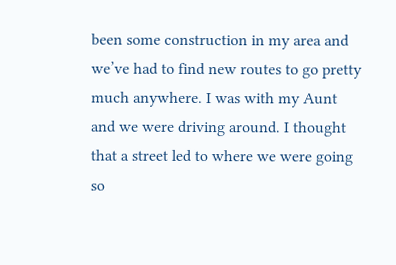been some construction in my area and we’ve had to find new routes to go pretty much anywhere. I was with my Aunt and we were driving around. I thought that a street led to where we were going so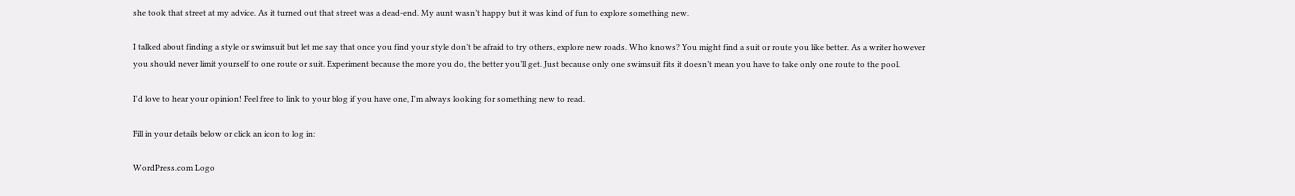she took that street at my advice. As it turned out that street was a dead-end. My aunt wasn’t happy but it was kind of fun to explore something new.

I talked about finding a style or swimsuit but let me say that once you find your style don’t be afraid to try others, explore new roads. Who knows? You might find a suit or route you like better. As a writer however you should never limit yourself to one route or suit. Experiment because the more you do, the better you’ll get. Just because only one swimsuit fits it doesn’t mean you have to take only one route to the pool.

I'd love to hear your opinion! Feel free to link to your blog if you have one, I'm always looking for something new to read.

Fill in your details below or click an icon to log in:

WordPress.com Logo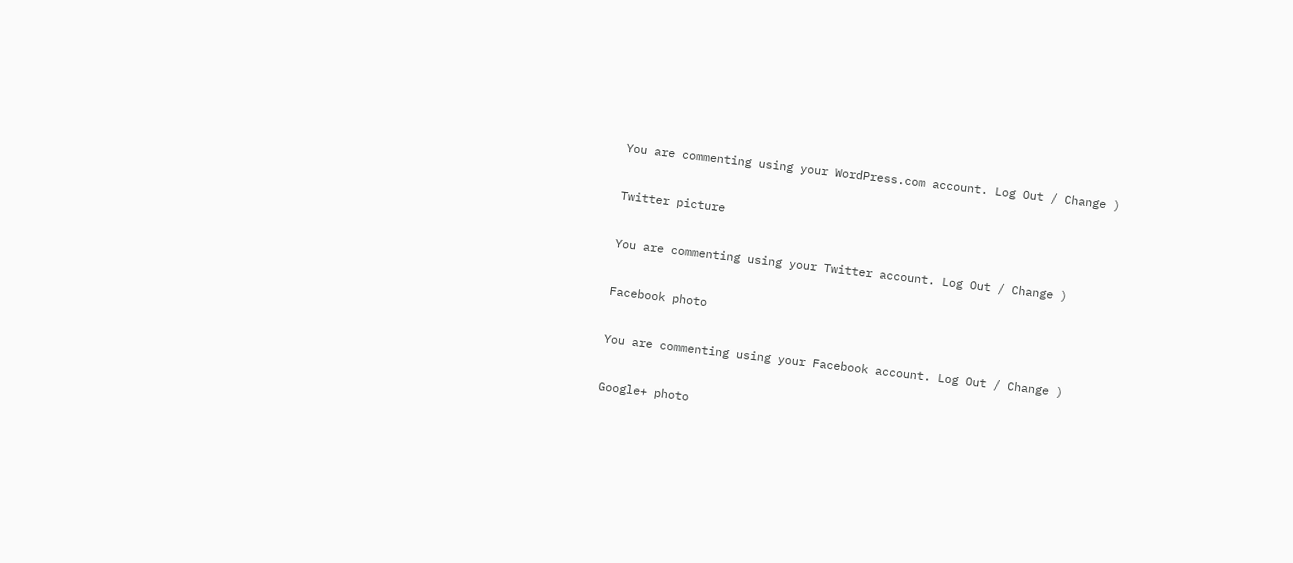You are commenting using your WordPress.com account. Log Out / Change )

Twitter picture

You are commenting using your Twitter account. Log Out / Change )

Facebook photo

You are commenting using your Facebook account. Log Out / Change )

Google+ photo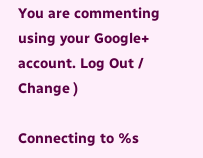You are commenting using your Google+ account. Log Out / Change )

Connecting to %s